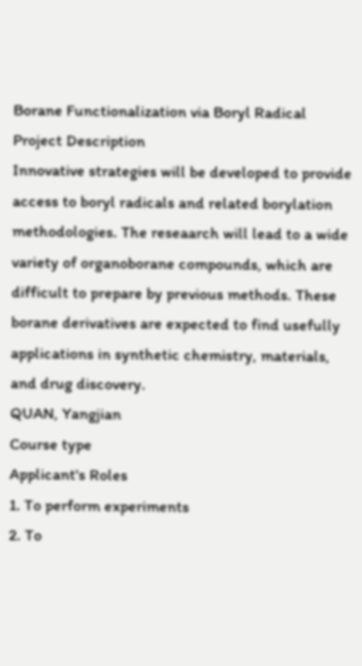Borane Functionalization via Boryl Radical
Project Description
Innovative strategies will be developed to provide access to boryl radicals and related borylation methodologies. The reseaarch will lead to a wide variety of organoborane compounds, which are difficult to prepare by previous methods. These borane derivatives are expected to find usefully applications in synthetic chemistry, materials, and drug discovery.
QUAN, Yangjian
Course type
Applicant's Roles
1. To perform experiments
2. To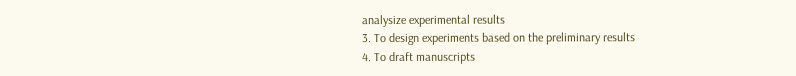analysize experimental results
3. To design experiments based on the preliminary results
4. To draft manuscripts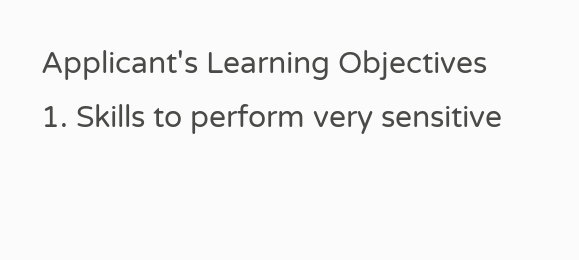Applicant's Learning Objectives
1. Skills to perform very sensitive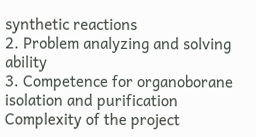synthetic reactions
2. Problem analyzing and solving ability
3. Competence for organoborane isolation and purification
Complexity of the project